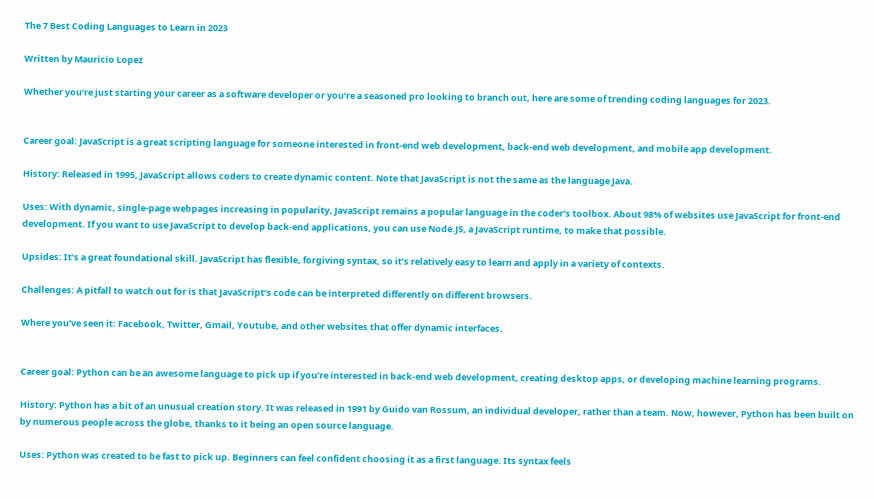The 7 Best Coding Languages to Learn in 2023

Written by Mauricio Lopez

Whether you’re just starting your career as a software developer or you’re a seasoned pro looking to branch out, here are some of trending coding languages for 2023.


Career goal: JavaScript is a great scripting language for someone interested in front-end web development, back-end web development, and mobile app development.

History: Released in 1995, JavaScript allows coders to create dynamic content. Note that JavaScript is not the same as the language Java.

Uses: With dynamic, single-page webpages increasing in popularity, JavaScript remains a popular language in the coder’s toolbox. About 98% of websites use JavaScript for front-end development. If you want to use JavaScript to develop back-end applications, you can use Node.JS, a JavaScript runtime, to make that possible.

Upsides: It’s a great foundational skill. JavaScript has flexible, forgiving syntax, so it’s relatively easy to learn and apply in a variety of contexts.

Challenges: A pitfall to watch out for is that JavaScript’s code can be interpreted differently on different browsers.

Where you’ve seen it: Facebook, Twitter, Gmail, Youtube, and other websites that offer dynamic interfaces.


Career goal: Python can be an awesome language to pick up if you’re interested in back-end web development, creating desktop apps, or developing machine learning programs.

History: Python has a bit of an unusual creation story. It was released in 1991 by Guido van Rossum, an individual developer, rather than a team. Now, however, Python has been built on by numerous people across the globe, thanks to it being an open source language.

Uses: Python was created to be fast to pick up. Beginners can feel confident choosing it as a first language. Its syntax feels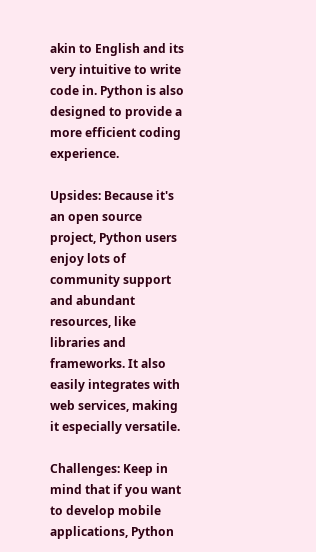akin to English and its very intuitive to write code in. Python is also designed to provide a more efficient coding experience.

Upsides: Because it's an open source project, Python users enjoy lots of community support and abundant resources, like libraries and frameworks. It also easily integrates with web services, making it especially versatile.

Challenges: Keep in mind that if you want to develop mobile applications, Python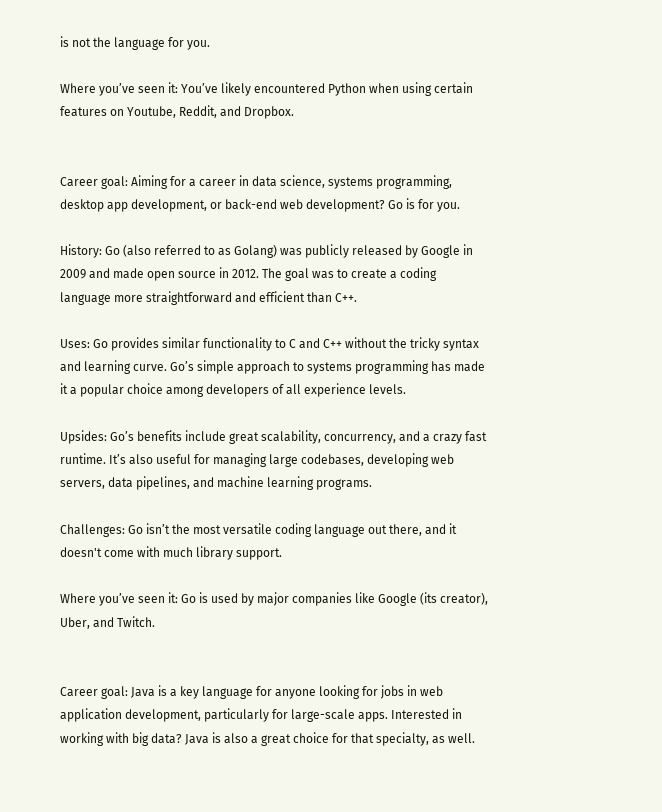is not the language for you.

Where you’ve seen it: You’ve likely encountered Python when using certain features on Youtube, Reddit, and Dropbox.


Career goal: Aiming for a career in data science, systems programming, desktop app development, or back-end web development? Go is for you.

History: Go (also referred to as Golang) was publicly released by Google in 2009 and made open source in 2012. The goal was to create a coding language more straightforward and efficient than C++.

Uses: Go provides similar functionality to C and C++ without the tricky syntax and learning curve. Go’s simple approach to systems programming has made it a popular choice among developers of all experience levels.

Upsides: Go’s benefits include great scalability, concurrency, and a crazy fast runtime. It’s also useful for managing large codebases, developing web servers, data pipelines, and machine learning programs.

Challenges: Go isn’t the most versatile coding language out there, and it doesn't come with much library support.

Where you’ve seen it: Go is used by major companies like Google (its creator), Uber, and Twitch.


Career goal: Java is a key language for anyone looking for jobs in web application development, particularly for large-scale apps. Interested in working with big data? Java is also a great choice for that specialty, as well.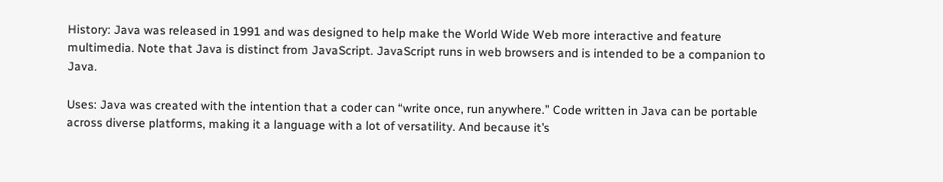History: Java was released in 1991 and was designed to help make the World Wide Web more interactive and feature multimedia. Note that Java is distinct from JavaScript. JavaScript runs in web browsers and is intended to be a companion to Java.

Uses: Java was created with the intention that a coder can “write once, run anywhere.” Code written in Java can be portable across diverse platforms, making it a language with a lot of versatility. And because it’s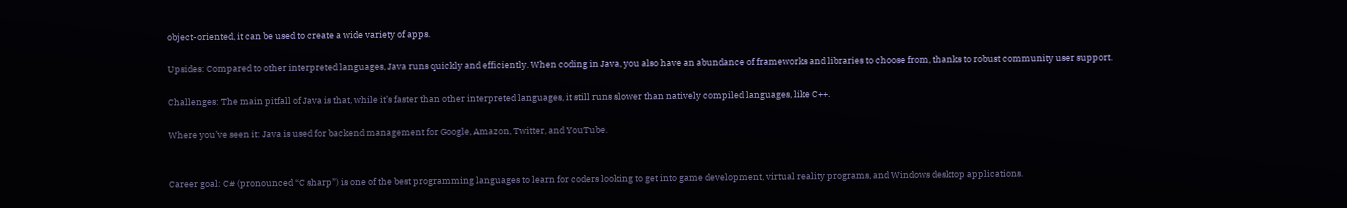object-oriented, it can be used to create a wide variety of apps.

Upsides: Compared to other interpreted languages, Java runs quickly and efficiently. When coding in Java, you also have an abundance of frameworks and libraries to choose from, thanks to robust community user support.

Challenges: The main pitfall of Java is that, while it’s faster than other interpreted languages, it still runs slower than natively compiled languages, like C++.

Where you’ve seen it: Java is used for backend management for Google, Amazon, Twitter, and YouTube.


Career goal: C# (pronounced “C sharp”) is one of the best programming languages to learn for coders looking to get into game development, virtual reality programs, and Windows desktop applications.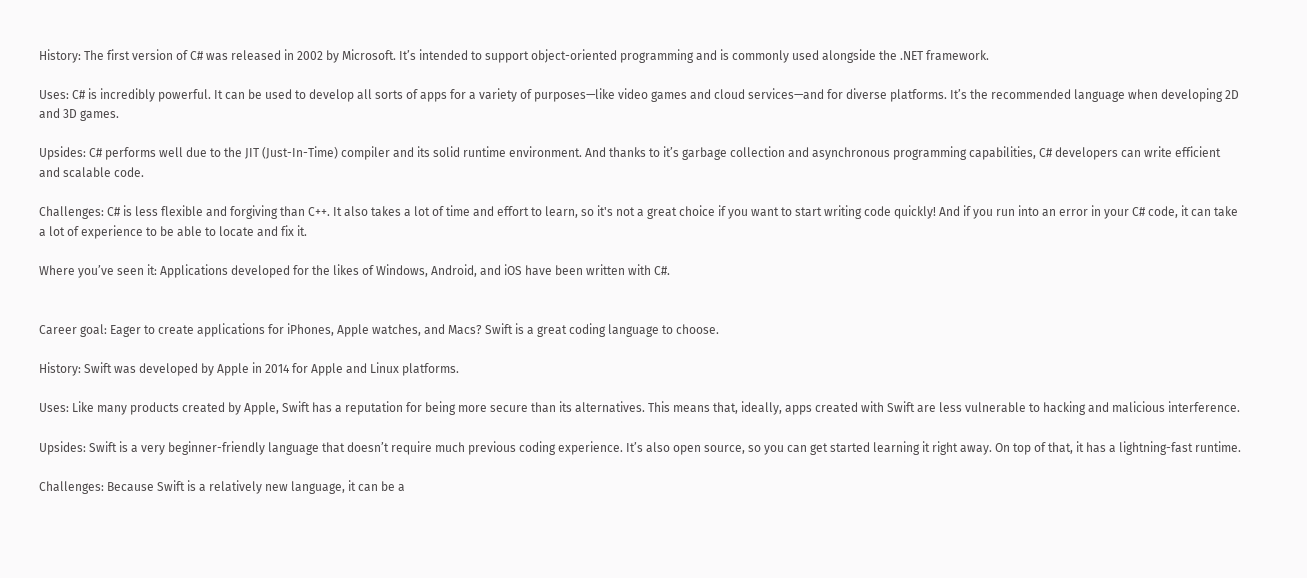History: The first version of C# was released in 2002 by Microsoft. It’s intended to support object-oriented programming and is commonly used alongside the .NET framework.

Uses: C# is incredibly powerful. It can be used to develop all sorts of apps for a variety of purposes—like video games and cloud services—and for diverse platforms. It’s the recommended language when developing 2D and 3D games.

Upsides: C# performs well due to the JIT (Just-In-Time) compiler and its solid runtime environment. And thanks to it’s garbage collection and asynchronous programming capabilities, C# developers can write efficient and scalable code.

Challenges: C# is less flexible and forgiving than C++. It also takes a lot of time and effort to learn, so it's not a great choice if you want to start writing code quickly! And if you run into an error in your C# code, it can take a lot of experience to be able to locate and fix it.

Where you’ve seen it: Applications developed for the likes of Windows, Android, and iOS have been written with C#.


Career goal: Eager to create applications for iPhones, Apple watches, and Macs? Swift is a great coding language to choose.

History: Swift was developed by Apple in 2014 for Apple and Linux platforms.

Uses: Like many products created by Apple, Swift has a reputation for being more secure than its alternatives. This means that, ideally, apps created with Swift are less vulnerable to hacking and malicious interference.

Upsides: Swift is a very beginner-friendly language that doesn’t require much previous coding experience. It’s also open source, so you can get started learning it right away. On top of that, it has a lightning-fast runtime.

Challenges: Because Swift is a relatively new language, it can be a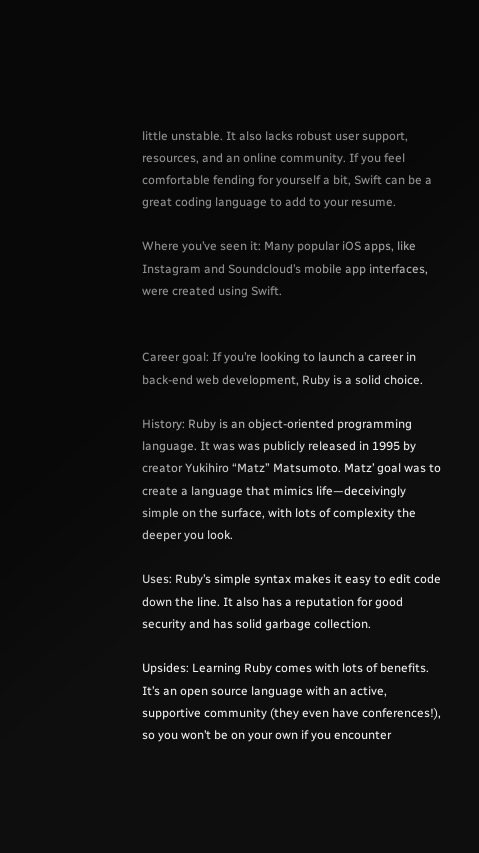little unstable. It also lacks robust user support, resources, and an online community. If you feel comfortable fending for yourself a bit, Swift can be a great coding language to add to your resume.

Where you’ve seen it: Many popular iOS apps, like Instagram and Soundcloud’s mobile app interfaces, were created using Swift.


Career goal: If you’re looking to launch a career in back-end web development, Ruby is a solid choice.

History: Ruby is an object-oriented programming language. It was was publicly released in 1995 by creator Yukihiro “Matz” Matsumoto. Matz’ goal was to create a language that mimics life—deceivingly simple on the surface, with lots of complexity the deeper you look.

Uses: Ruby’s simple syntax makes it easy to edit code down the line. It also has a reputation for good security and has solid garbage collection.

Upsides: Learning Ruby comes with lots of benefits. It’s an open source language with an active, supportive community (they even have conferences!), so you won’t be on your own if you encounter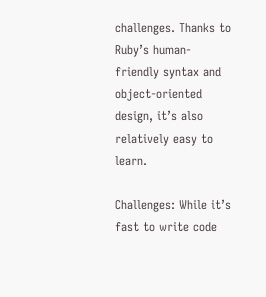challenges. Thanks to Ruby’s human-friendly syntax and object-oriented design, it’s also relatively easy to learn.

Challenges: While it’s fast to write code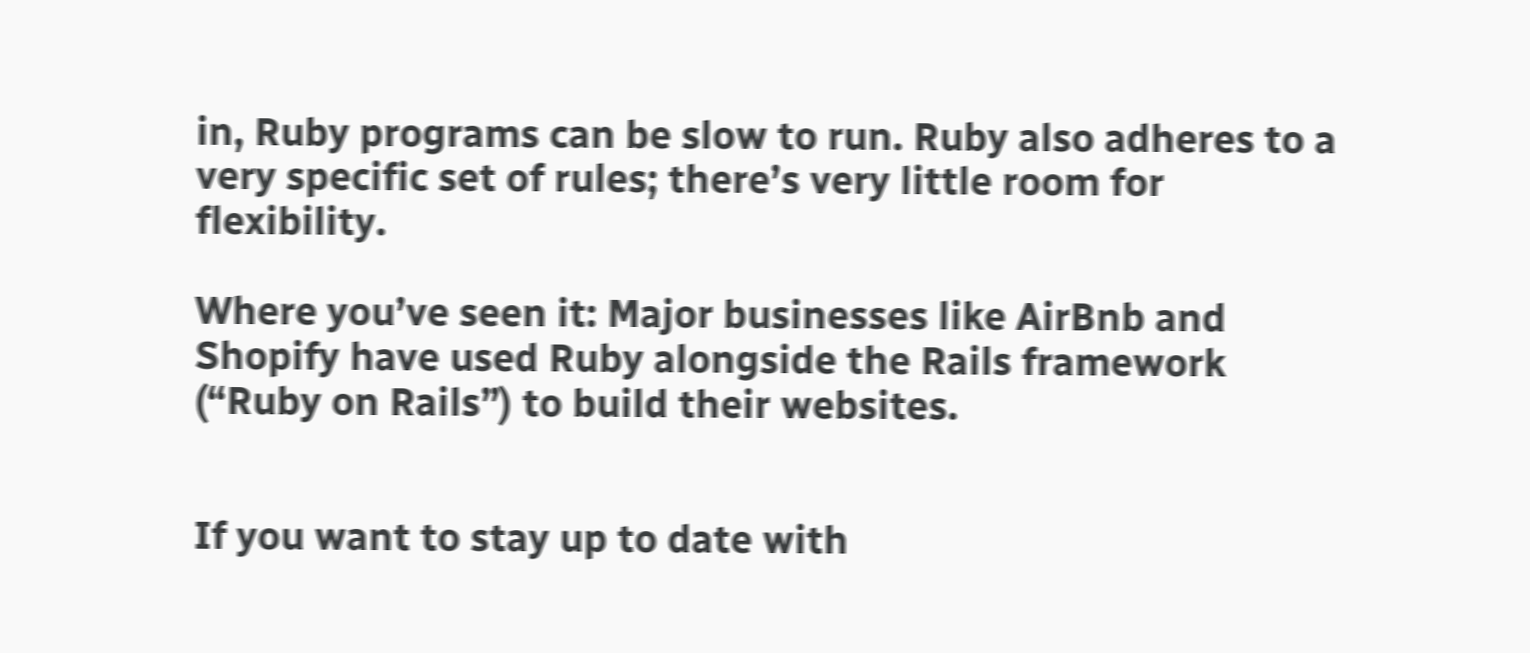in, Ruby programs can be slow to run. Ruby also adheres to a very specific set of rules; there’s very little room for flexibility.

Where you’ve seen it: Major businesses like AirBnb and Shopify have used Ruby alongside the Rails framework (“Ruby on Rails”) to build their websites.


If you want to stay up to date with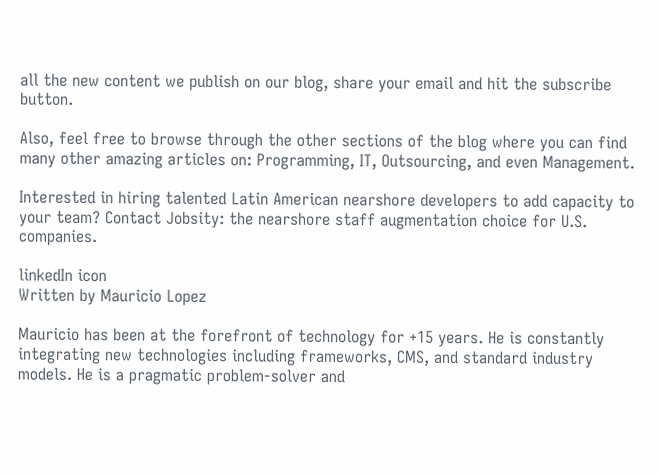all the new content we publish on our blog, share your email and hit the subscribe button.

Also, feel free to browse through the other sections of the blog where you can find many other amazing articles on: Programming, IT, Outsourcing, and even Management.

Interested in hiring talented Latin American nearshore developers to add capacity to your team? Contact Jobsity: the nearshore staff augmentation choice for U.S. companies.

linkedIn icon
Written by Mauricio Lopez

Mauricio has been at the forefront of technology for +15 years. He is constantly integrating new technologies including frameworks, CMS, and standard industry models. He is a pragmatic problem-solver and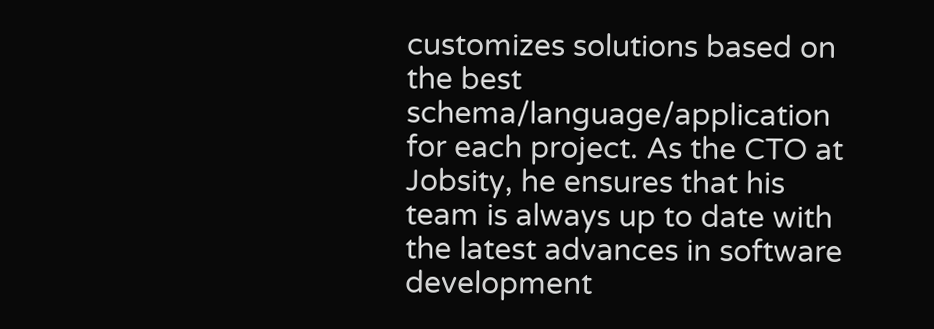customizes solutions based on the best schema/language/application for each project. As the CTO at Jobsity, he ensures that his team is always up to date with the latest advances in software development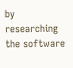by researching the software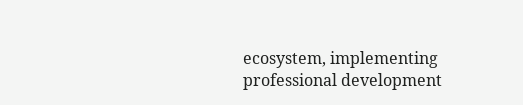ecosystem, implementing professional development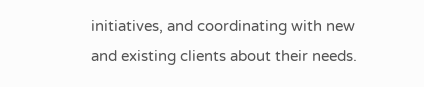initiatives, and coordinating with new and existing clients about their needs.